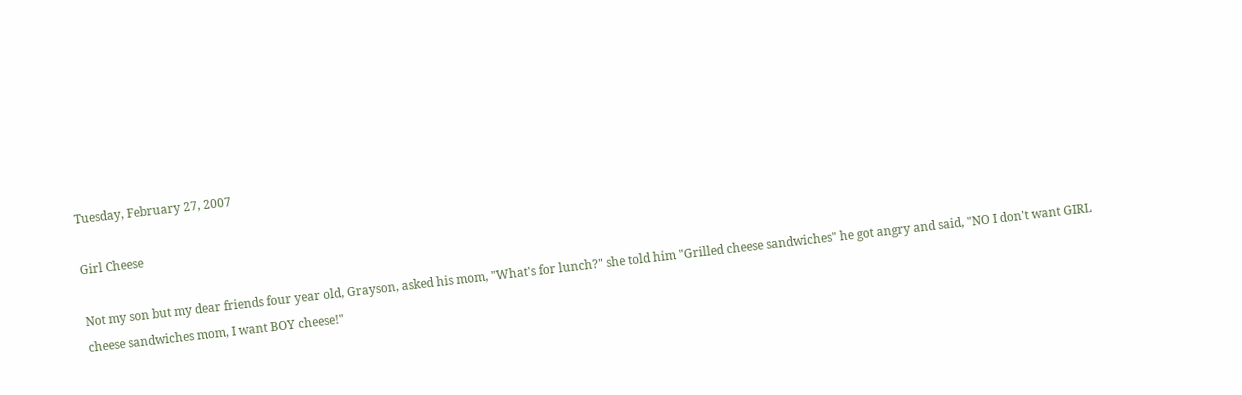Tuesday, February 27, 2007

Girl Cheese

Not my son but my dear friends four year old, Grayson, asked his mom, "What's for lunch?" she told him "Grilled cheese sandwiches" he got angry and said, "NO I don't want GIRL cheese sandwiches mom, I want BOY cheese!"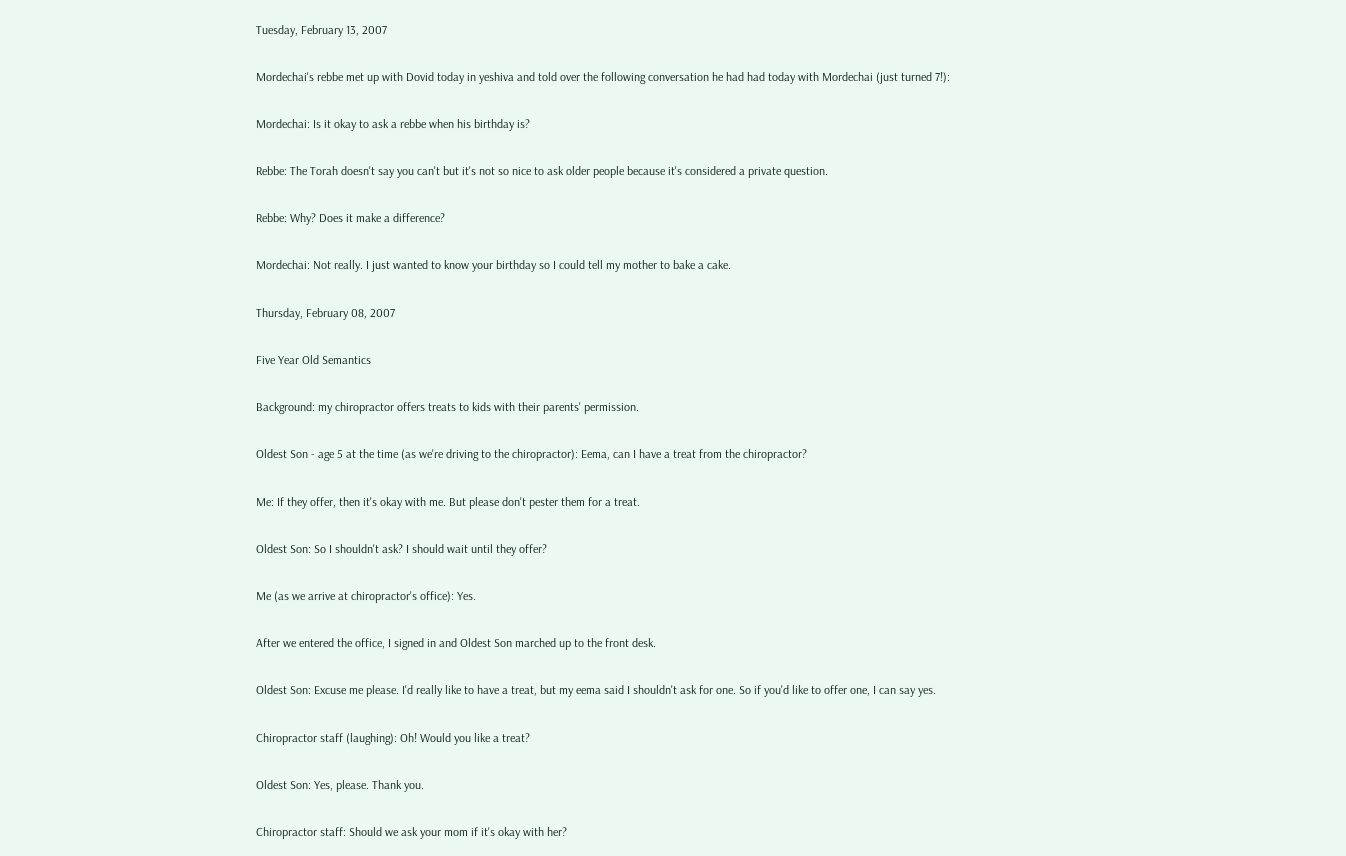Tuesday, February 13, 2007

Mordechai's rebbe met up with Dovid today in yeshiva and told over the following conversation he had had today with Mordechai (just turned 7!):

Mordechai: Is it okay to ask a rebbe when his birthday is?

Rebbe: The Torah doesn't say you can't but it's not so nice to ask older people because it's considered a private question.

Rebbe: Why? Does it make a difference?

Mordechai: Not really. I just wanted to know your birthday so I could tell my mother to bake a cake.

Thursday, February 08, 2007

Five Year Old Semantics

Background: my chiropractor offers treats to kids with their parents' permission.

Oldest Son - age 5 at the time (as we're driving to the chiropractor): Eema, can I have a treat from the chiropractor?

Me: If they offer, then it's okay with me. But please don't pester them for a treat.

Oldest Son: So I shouldn't ask? I should wait until they offer?

Me (as we arrive at chiropractor's office): Yes.

After we entered the office, I signed in and Oldest Son marched up to the front desk.

Oldest Son: Excuse me please. I'd really like to have a treat, but my eema said I shouldn't ask for one. So if you'd like to offer one, I can say yes.

Chiropractor staff (laughing): Oh! Would you like a treat?

Oldest Son: Yes, please. Thank you.

Chiropractor staff: Should we ask your mom if it's okay with her?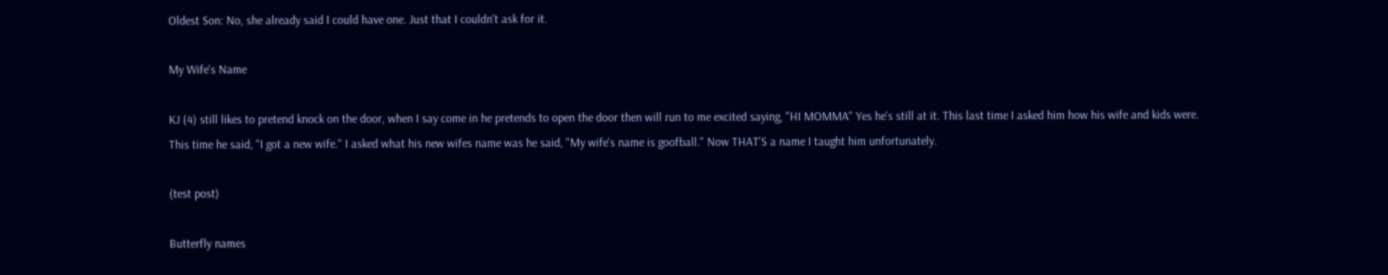Oldest Son: No, she already said I could have one. Just that I couldn't ask for it.

My Wife's Name

KJ (4) still likes to pretend knock on the door, when I say come in he pretends to open the door then will run to me excited saying, "HI MOMMA" Yes he's still at it. This last time I asked him how his wife and kids were. This time he said, "I got a new wife." I asked what his new wifes name was he said, "My wife's name is goofball." Now THAT'S a name I taught him unfortunately.

(test post)

Butterfly names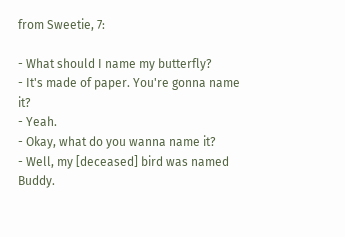from Sweetie, 7:

- What should I name my butterfly?
- It's made of paper. You're gonna name it?
- Yeah.
- Okay, what do you wanna name it?
- Well, my [deceased] bird was named Buddy.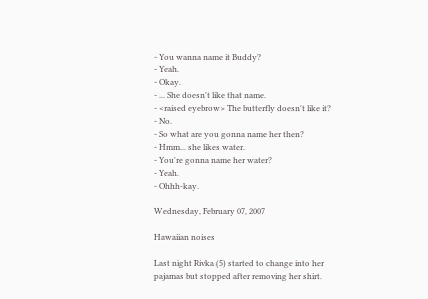- You wanna name it Buddy?
- Yeah.
- Okay.
- ... She doesn't like that name.
- <raised eyebrow> The butterfly doesn't like it?
- No.
- So what are you gonna name her then?
- Hmm... she likes water.
- You're gonna name her water?
- Yeah.
- Ohhh-kay.

Wednesday, February 07, 2007

Hawaiian noises

Last night Rivka (5) started to change into her pajamas but stopped after removing her shirt.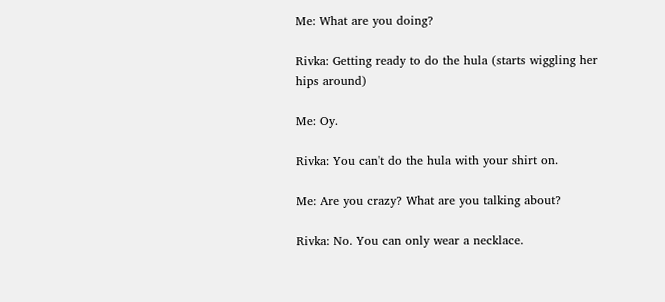Me: What are you doing?

Rivka: Getting ready to do the hula (starts wiggling her hips around)

Me: Oy.

Rivka: You can't do the hula with your shirt on.

Me: Are you crazy? What are you talking about?

Rivka: No. You can only wear a necklace.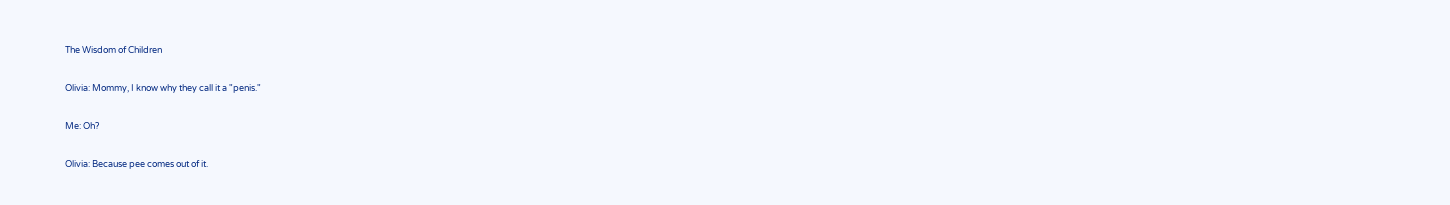The Wisdom of Children

Olivia: Mommy, I know why they call it a "penis."

Me: Oh?

Olivia: Because pee comes out of it.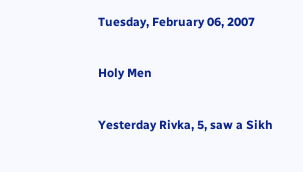Tuesday, February 06, 2007

Holy Men

Yesterday Rivka, 5, saw a Sikh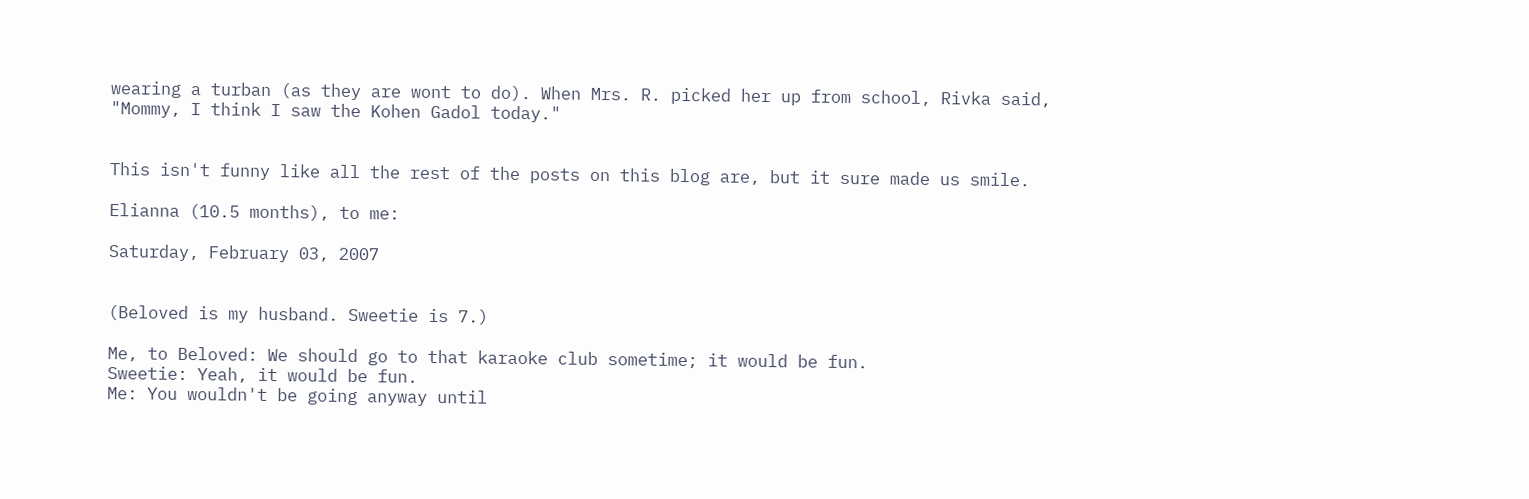wearing a turban (as they are wont to do). When Mrs. R. picked her up from school, Rivka said, "Mommy, I think I saw the Kohen Gadol today."


This isn't funny like all the rest of the posts on this blog are, but it sure made us smile.

Elianna (10.5 months), to me:

Saturday, February 03, 2007


(Beloved is my husband. Sweetie is 7.)

Me, to Beloved: We should go to that karaoke club sometime; it would be fun.
Sweetie: Yeah, it would be fun.
Me: You wouldn't be going anyway until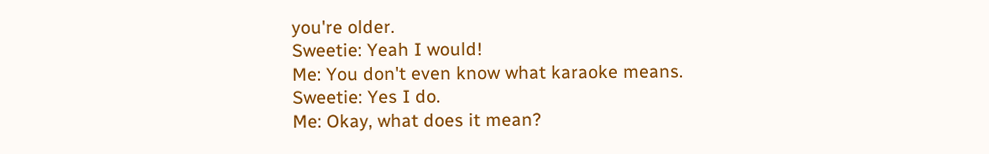you're older.
Sweetie: Yeah I would!
Me: You don't even know what karaoke means.
Sweetie: Yes I do.
Me: Okay, what does it mean?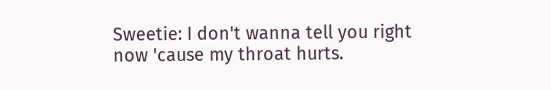Sweetie: I don't wanna tell you right now 'cause my throat hurts.